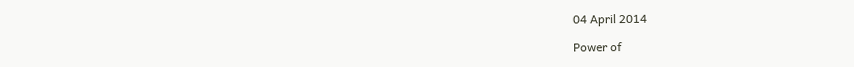04 April 2014

Power of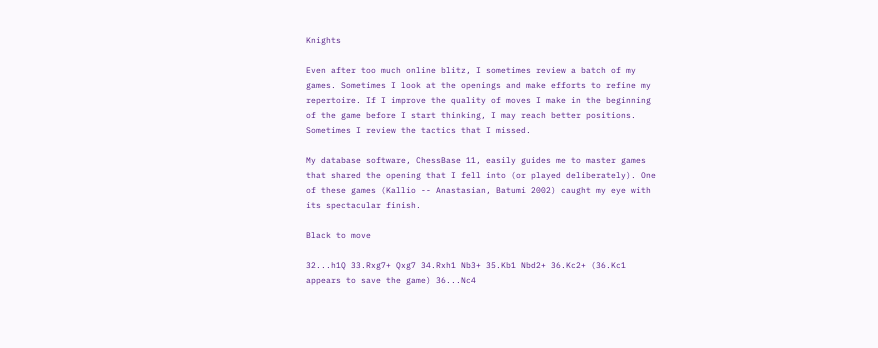Knights

Even after too much online blitz, I sometimes review a batch of my games. Sometimes I look at the openings and make efforts to refine my repertoire. If I improve the quality of moves I make in the beginning of the game before I start thinking, I may reach better positions. Sometimes I review the tactics that I missed.

My database software, ChessBase 11, easily guides me to master games that shared the opening that I fell into (or played deliberately). One of these games (Kallio -- Anastasian, Batumi 2002) caught my eye with its spectacular finish.

Black to move

32...h1Q 33.Rxg7+ Qxg7 34.Rxh1 Nb3+ 35.Kb1 Nbd2+ 36.Kc2+ (36.Kc1 appears to save the game) 36...Nc4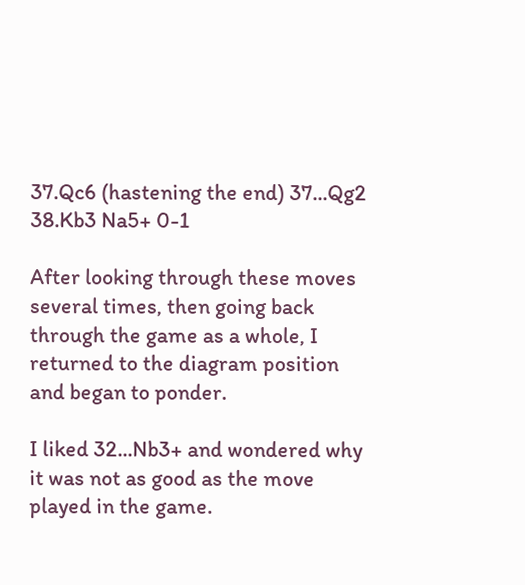37.Qc6 (hastening the end) 37...Qg2 38.Kb3 Na5+ 0-1

After looking through these moves several times, then going back through the game as a whole, I returned to the diagram position and began to ponder.

I liked 32...Nb3+ and wondered why it was not as good as the move played in the game.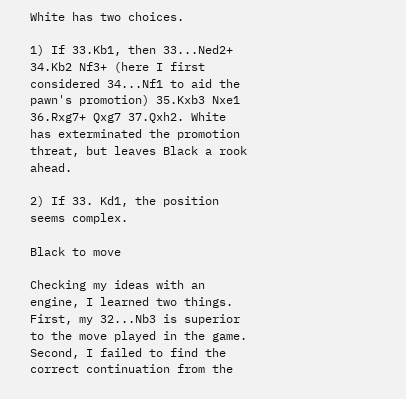White has two choices.

1) If 33.Kb1, then 33...Ned2+ 34.Kb2 Nf3+ (here I first considered 34...Nf1 to aid the pawn's promotion) 35.Kxb3 Nxe1 36.Rxg7+ Qxg7 37.Qxh2. White has exterminated the promotion threat, but leaves Black a rook ahead.

2) If 33. Kd1, the position seems complex.

Black to move

Checking my ideas with an engine, I learned two things. First, my 32...Nb3 is superior to the move played in the game. Second, I failed to find the correct continuation from the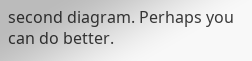second diagram. Perhaps you can do better.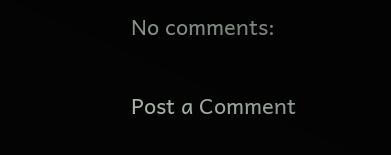No comments:

Post a Comment